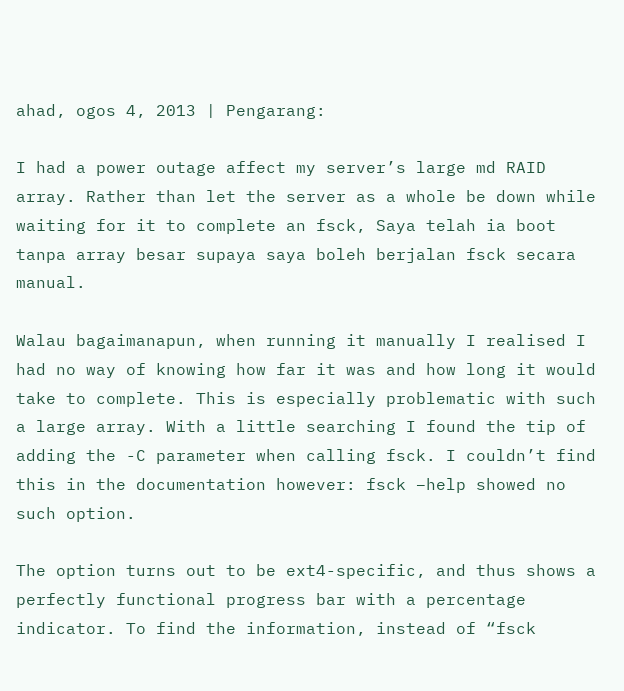ahad, ogos 4, 2013 | Pengarang:

I had a power outage affect my server’s large md RAID array. Rather than let the server as a whole be down while waiting for it to complete an fsck, Saya telah ia boot tanpa array besar supaya saya boleh berjalan fsck secara manual.

Walau bagaimanapun, when running it manually I realised I had no way of knowing how far it was and how long it would take to complete. This is especially problematic with such a large array. With a little searching I found the tip of adding the -C parameter when calling fsck. I couldn’t find this in the documentation however: fsck –help showed no such option.

The option turns out to be ext4-specific, and thus shows a perfectly functional progress bar with a percentage indicator. To find the information, instead of “fsck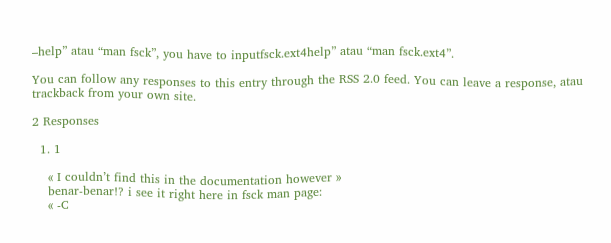–help” atau “man fsck”, you have to inputfsck.ext4help” atau “man fsck.ext4”.

You can follow any responses to this entry through the RSS 2.0 feed. You can leave a response, atau trackback from your own site.

2 Responses

  1. 1

    « I couldn’t find this in the documentation however »
    benar-benar!? i see it right here in fsck man page:
    « -C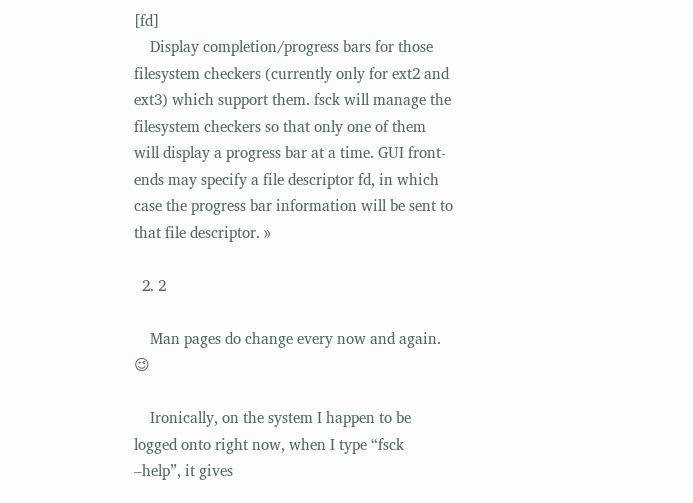[fd]
    Display completion/progress bars for those filesystem checkers (currently only for ext2 and ext3) which support them. fsck will manage the filesystem checkers so that only one of them will display a progress bar at a time. GUI front-ends may specify a file descriptor fd, in which case the progress bar information will be sent to that file descriptor. »

  2. 2

    Man pages do change every now and again. 😉

    Ironically, on the system I happen to be logged onto right now, when I type “fsck –help”, it gives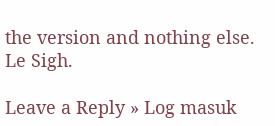the version and nothing else. Le Sigh.

Leave a Reply » Log masuk